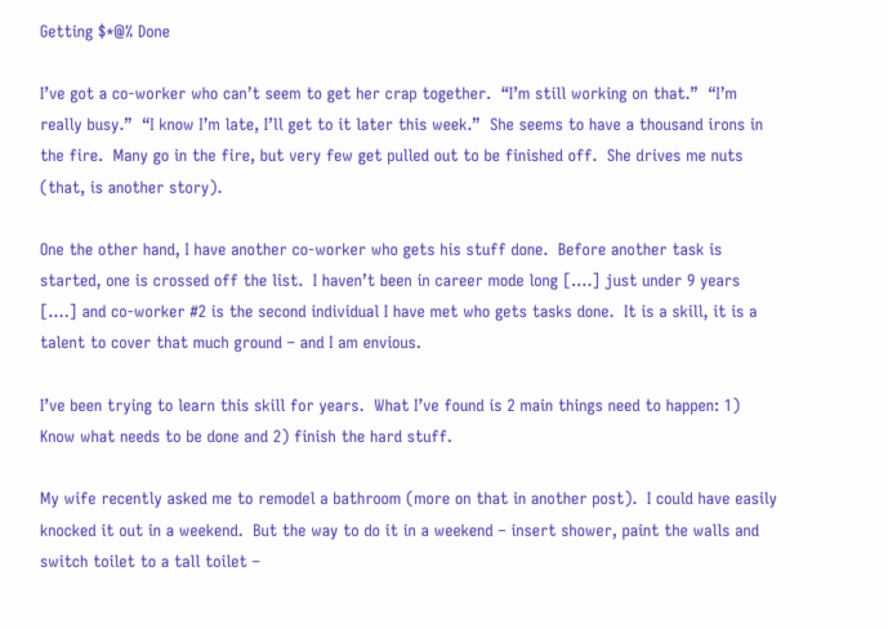Getting $*@% Done

I’ve got a co-worker who can’t seem to get her crap together.  “I’m still working on that.”  “I’m really busy.”  “I know I’m late, I’ll get to it later this week.”  She seems to have a thousand irons in the fire.  Many go in the fire, but very few get pulled out to be finished off.  She drives me nuts (that, is another story).

One the other hand, I have another co-worker who gets his stuff done.  Before another task is started, one is crossed off the list.  I haven’t been in career mode long [….] just under 9 years [….] and co-worker #2 is the second individual I have met who gets tasks done.  It is a skill, it is a talent to cover that much ground – and I am envious.

I’ve been trying to learn this skill for years.  What I’ve found is 2 main things need to happen: 1) Know what needs to be done and 2) finish the hard stuff.

My wife recently asked me to remodel a bathroom (more on that in another post).  I could have easily knocked it out in a weekend.  But the way to do it in a weekend – insert shower, paint the walls and switch toilet to a tall toilet –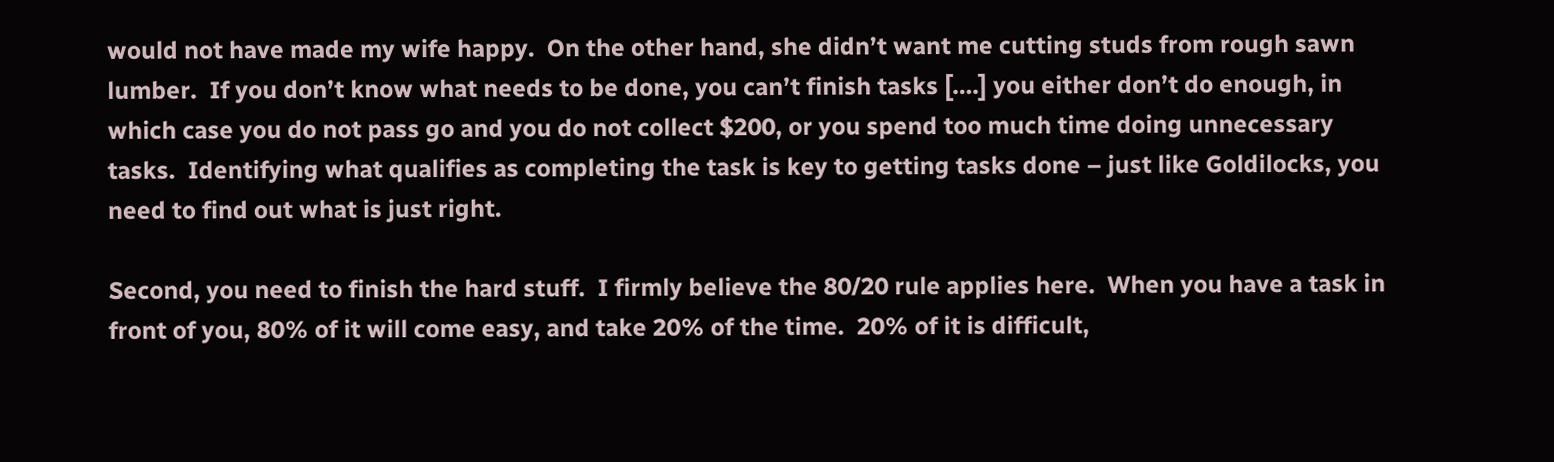would not have made my wife happy.  On the other hand, she didn’t want me cutting studs from rough sawn lumber.  If you don’t know what needs to be done, you can’t finish tasks [….] you either don’t do enough, in which case you do not pass go and you do not collect $200, or you spend too much time doing unnecessary tasks.  Identifying what qualifies as completing the task is key to getting tasks done – just like Goldilocks, you need to find out what is just right.

Second, you need to finish the hard stuff.  I firmly believe the 80/20 rule applies here.  When you have a task in front of you, 80% of it will come easy, and take 20% of the time.  20% of it is difficult,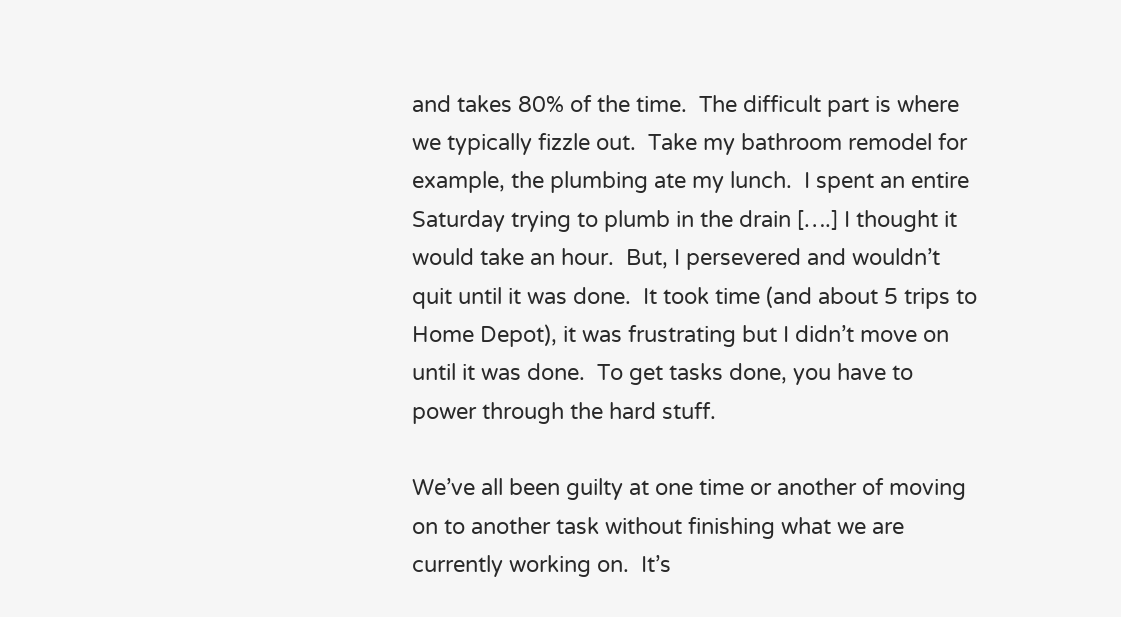and takes 80% of the time.  The difficult part is where we typically fizzle out.  Take my bathroom remodel for example, the plumbing ate my lunch.  I spent an entire Saturday trying to plumb in the drain [….] I thought it would take an hour.  But, I persevered and wouldn’t quit until it was done.  It took time (and about 5 trips to Home Depot), it was frustrating but I didn’t move on until it was done.  To get tasks done, you have to power through the hard stuff.

We’ve all been guilty at one time or another of moving on to another task without finishing what we are currently working on.  It’s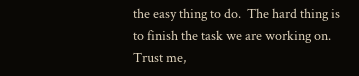the easy thing to do.  The hard thing is to finish the task we are working on.  Trust me,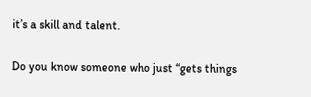it’s a skill and talent.

Do you know someone who just “gets things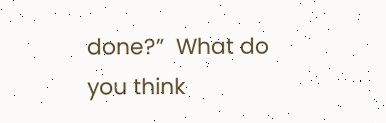done?”  What do you think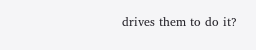drives them to do it?